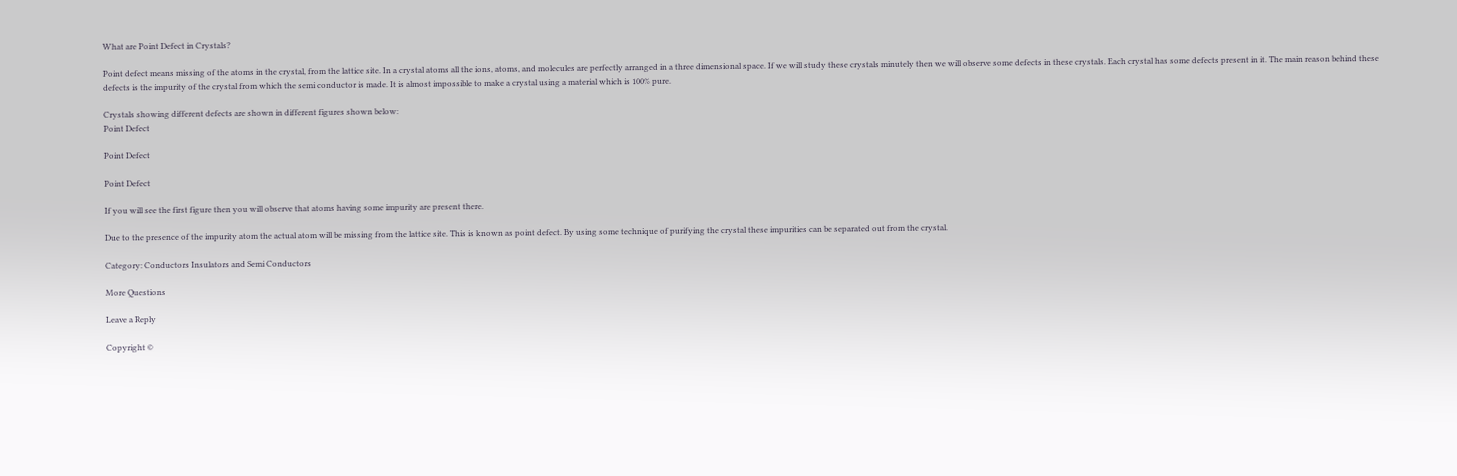What are Point Defect in Crystals?

Point defect means missing of the atoms in the crystal, from the lattice site. In a crystal atoms all the ions, atoms, and molecules are perfectly arranged in a three dimensional space. If we will study these crystals minutely then we will observe some defects in these crystals. Each crystal has some defects present in it. The main reason behind these defects is the impurity of the crystal from which the semi conductor is made. It is almost impossible to make a crystal using a material which is 100% pure.

Crystals showing different defects are shown in different figures shown below:
Point Defect

Point Defect

Point Defect

If you will see the first figure then you will observe that atoms having some impurity are present there.

Due to the presence of the impurity atom the actual atom will be missing from the lattice site. This is known as point defect. By using some technique of purifying the crystal these impurities can be separated out from the crystal.

Category: Conductors Insulators and Semi Conductors

More Questions

Leave a Reply

Copyright ©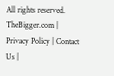All rights reserved. TheBigger.com | Privacy Policy | Contact Us |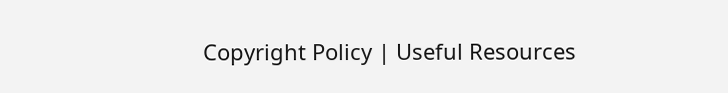Copyright Policy | Useful Resources